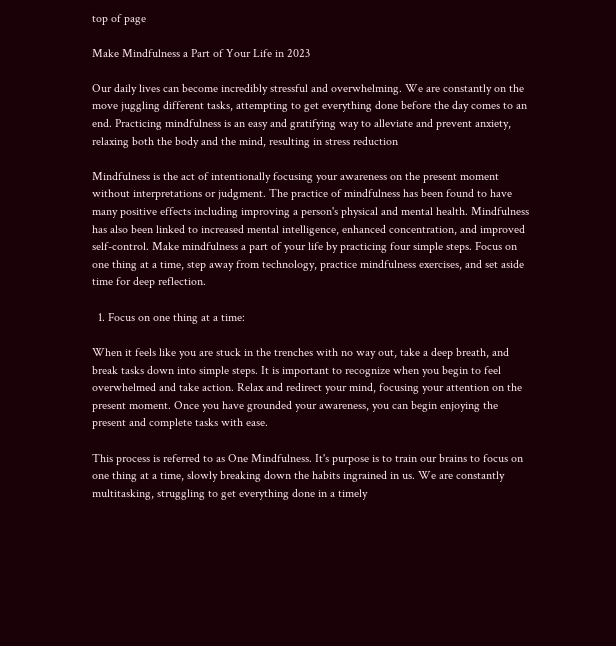top of page

Make Mindfulness a Part of Your Life in 2023

Our daily lives can become incredibly stressful and overwhelming. We are constantly on the move juggling different tasks, attempting to get everything done before the day comes to an end. Practicing mindfulness is an easy and gratifying way to alleviate and prevent anxiety, relaxing both the body and the mind, resulting in stress reduction

Mindfulness is the act of intentionally focusing your awareness on the present moment without interpretations or judgment. The practice of mindfulness has been found to have many positive effects including improving a person's physical and mental health. Mindfulness has also been linked to increased mental intelligence, enhanced concentration, and improved self-control. Make mindfulness a part of your life by practicing four simple steps. Focus on one thing at a time, step away from technology, practice mindfulness exercises, and set aside time for deep reflection.

  1. Focus on one thing at a time:

When it feels like you are stuck in the trenches with no way out, take a deep breath, and break tasks down into simple steps. It is important to recognize when you begin to feel overwhelmed and take action. Relax and redirect your mind, focusing your attention on the present moment. Once you have grounded your awareness, you can begin enjoying the present and complete tasks with ease.

This process is referred to as One Mindfulness. It's purpose is to train our brains to focus on one thing at a time, slowly breaking down the habits ingrained in us. We are constantly multitasking, struggling to get everything done in a timely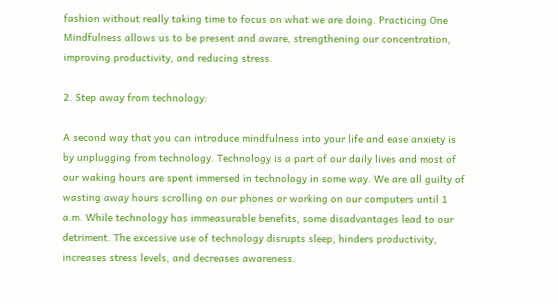fashion without really taking time to focus on what we are doing. Practicing One Mindfulness allows us to be present and aware, strengthening our concentration, improving productivity, and reducing stress.

2. Step away from technology:

A second way that you can introduce mindfulness into your life and ease anxiety is by unplugging from technology. Technology is a part of our daily lives and most of our waking hours are spent immersed in technology in some way. We are all guilty of wasting away hours scrolling on our phones or working on our computers until 1 a.m. While technology has immeasurable benefits, some disadvantages lead to our detriment. The excessive use of technology disrupts sleep, hinders productivity, increases stress levels, and decreases awareness.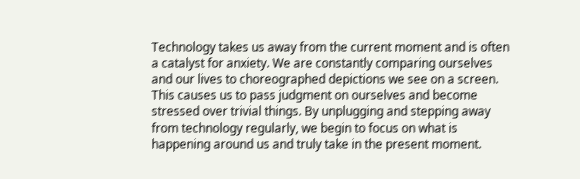Technology takes us away from the current moment and is often a catalyst for anxiety. We are constantly comparing ourselves and our lives to choreographed depictions we see on a screen. This causes us to pass judgment on ourselves and become stressed over trivial things. By unplugging and stepping away from technology regularly, we begin to focus on what is happening around us and truly take in the present moment.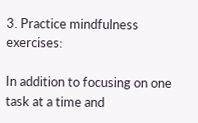3. Practice mindfulness exercises:

In addition to focusing on one task at a time and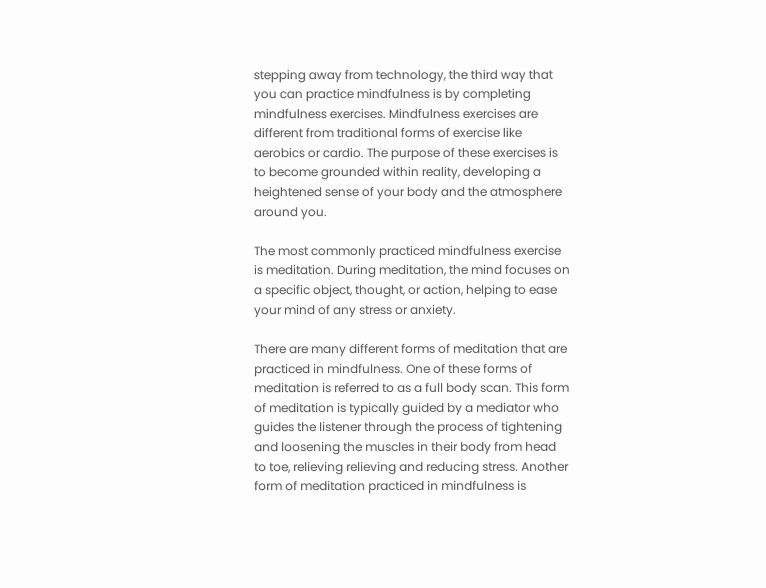stepping away from technology, the third way that you can practice mindfulness is by completing mindfulness exercises. Mindfulness exercises are different from traditional forms of exercise like aerobics or cardio. The purpose of these exercises is to become grounded within reality, developing a heightened sense of your body and the atmosphere around you.

The most commonly practiced mindfulness exercise is meditation. During meditation, the mind focuses on a specific object, thought, or action, helping to ease your mind of any stress or anxiety.

There are many different forms of meditation that are practiced in mindfulness. One of these forms of meditation is referred to as a full body scan. This form of meditation is typically guided by a mediator who guides the listener through the process of tightening and loosening the muscles in their body from head to toe, relieving relieving and reducing stress. Another form of meditation practiced in mindfulness is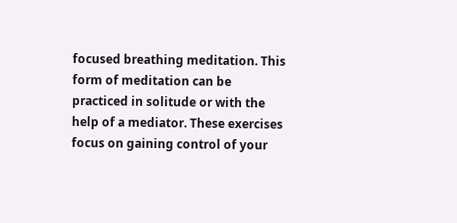focused breathing meditation. This form of meditation can be practiced in solitude or with the help of a mediator. These exercises focus on gaining control of your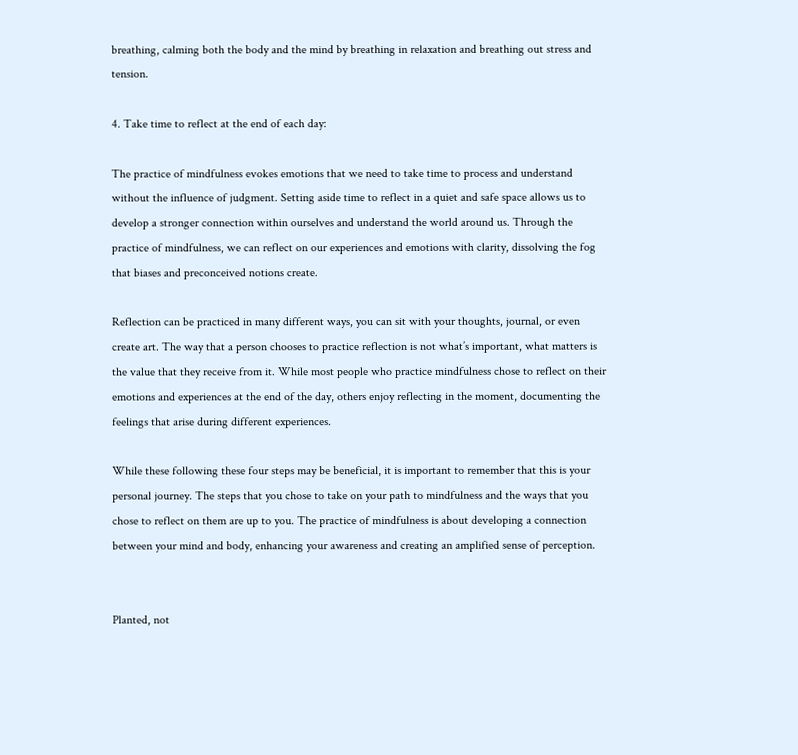breathing, calming both the body and the mind by breathing in relaxation and breathing out stress and tension.

4. Take time to reflect at the end of each day:

The practice of mindfulness evokes emotions that we need to take time to process and understand without the influence of judgment. Setting aside time to reflect in a quiet and safe space allows us to develop a stronger connection within ourselves and understand the world around us. Through the practice of mindfulness, we can reflect on our experiences and emotions with clarity, dissolving the fog that biases and preconceived notions create.

Reflection can be practiced in many different ways, you can sit with your thoughts, journal, or even create art. The way that a person chooses to practice reflection is not what’s important, what matters is the value that they receive from it. While most people who practice mindfulness chose to reflect on their emotions and experiences at the end of the day, others enjoy reflecting in the moment, documenting the feelings that arise during different experiences.

While these following these four steps may be beneficial, it is important to remember that this is your personal journey. The steps that you chose to take on your path to mindfulness and the ways that you chose to reflect on them are up to you. The practice of mindfulness is about developing a connection between your mind and body, enhancing your awareness and creating an amplified sense of perception.


Planted, not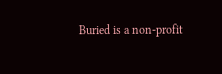Buried is a non-profit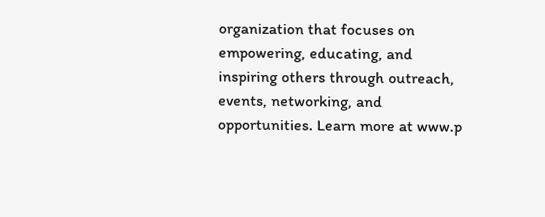organization that focuses on empowering, educating, and inspiring others through outreach, events, networking, and opportunities. Learn more at www.p